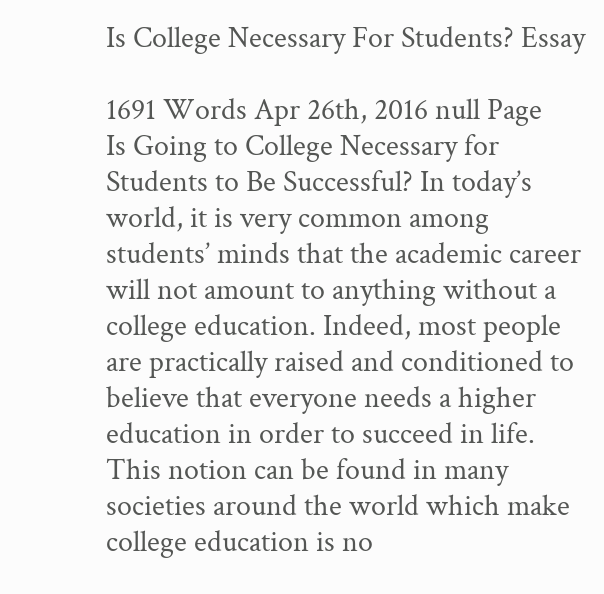Is College Necessary For Students? Essay

1691 Words Apr 26th, 2016 null Page
Is Going to College Necessary for Students to Be Successful? In today’s world, it is very common among students’ minds that the academic career will not amount to anything without a college education. Indeed, most people are practically raised and conditioned to believe that everyone needs a higher education in order to succeed in life. This notion can be found in many societies around the world which make college education is no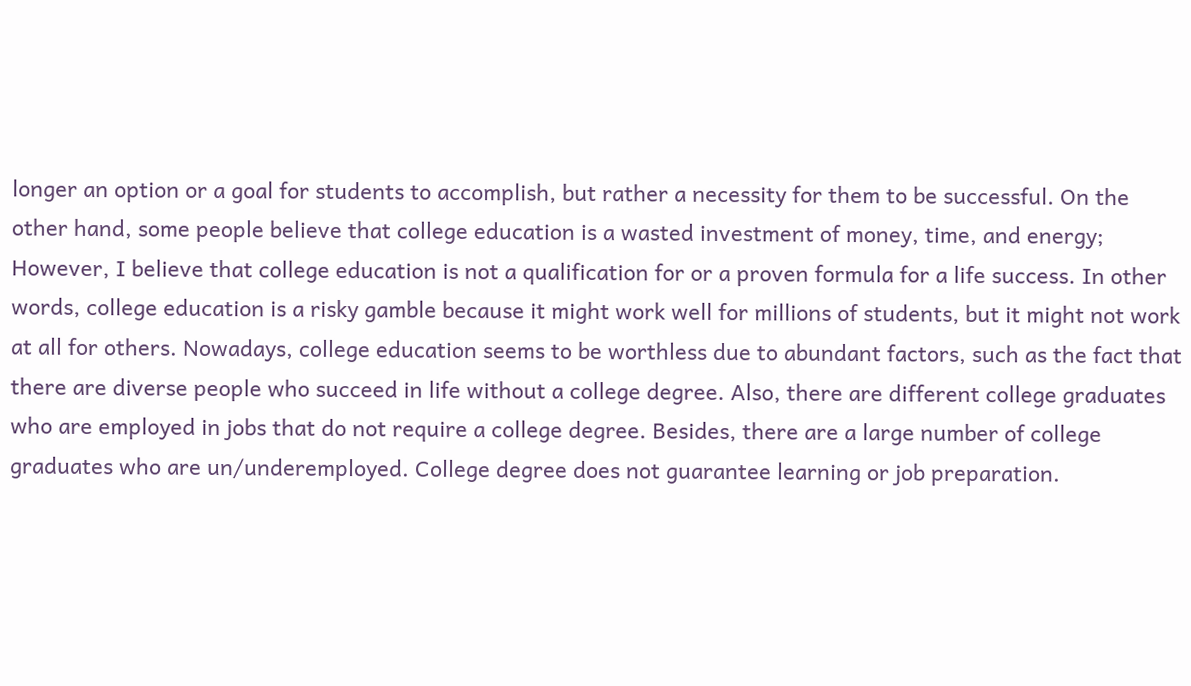longer an option or a goal for students to accomplish, but rather a necessity for them to be successful. On the other hand, some people believe that college education is a wasted investment of money, time, and energy; However, I believe that college education is not a qualification for or a proven formula for a life success. In other words, college education is a risky gamble because it might work well for millions of students, but it might not work at all for others. Nowadays, college education seems to be worthless due to abundant factors, such as the fact that there are diverse people who succeed in life without a college degree. Also, there are different college graduates who are employed in jobs that do not require a college degree. Besides, there are a large number of college graduates who are un/underemployed. College degree does not guarantee learning or job preparation.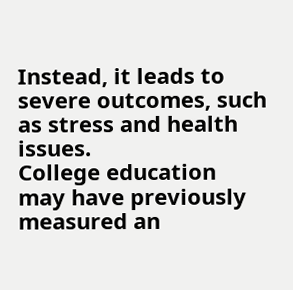Instead, it leads to severe outcomes, such as stress and health issues.
College education may have previously measured an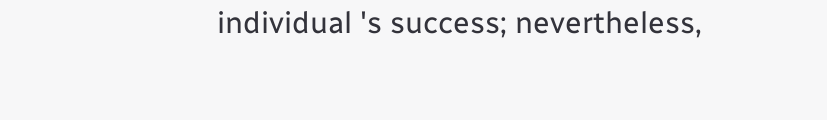individual 's success; nevertheless,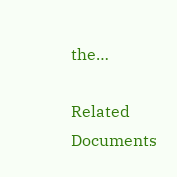the…

Related Documents